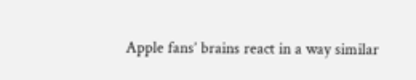Apple fans’ brains react in a way similar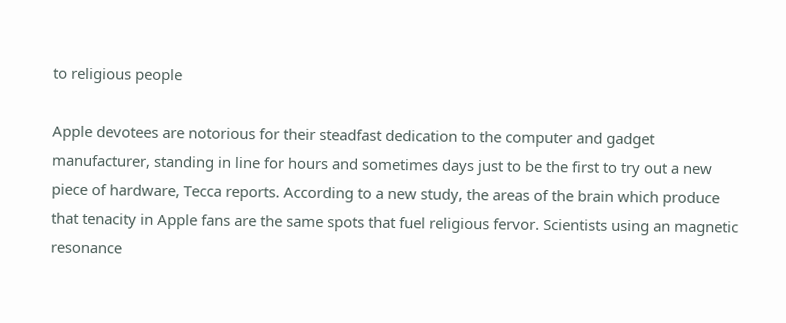to religious people

Apple devotees are notorious for their steadfast dedication to the computer and gadget manufacturer, standing in line for hours and sometimes days just to be the first to try out a new piece of hardware, Tecca reports. According to a new study, the areas of the brain which produce that tenacity in Apple fans are the same spots that fuel religious fervor. Scientists using an magnetic resonance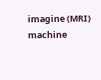imagine (MRI) machine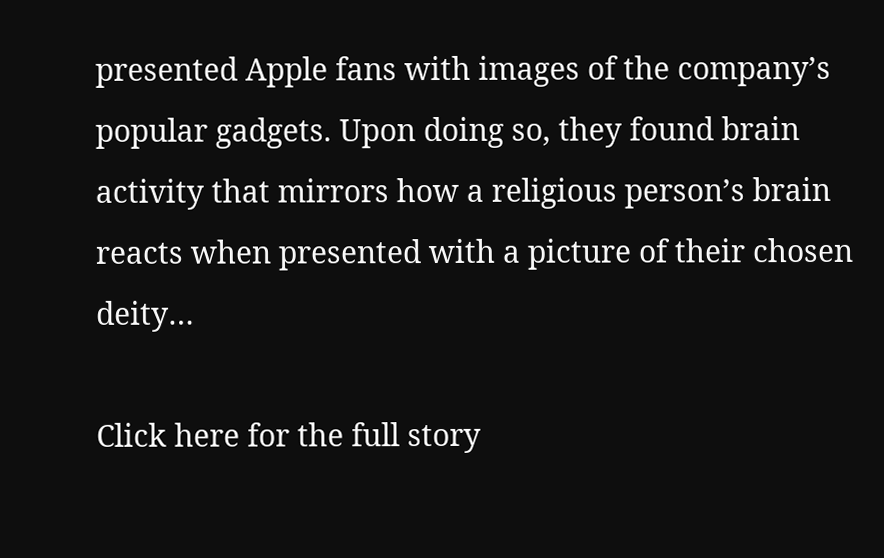presented Apple fans with images of the company’s popular gadgets. Upon doing so, they found brain activity that mirrors how a religious person’s brain reacts when presented with a picture of their chosen deity…

Click here for the full story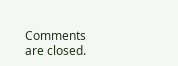Comments are closed.